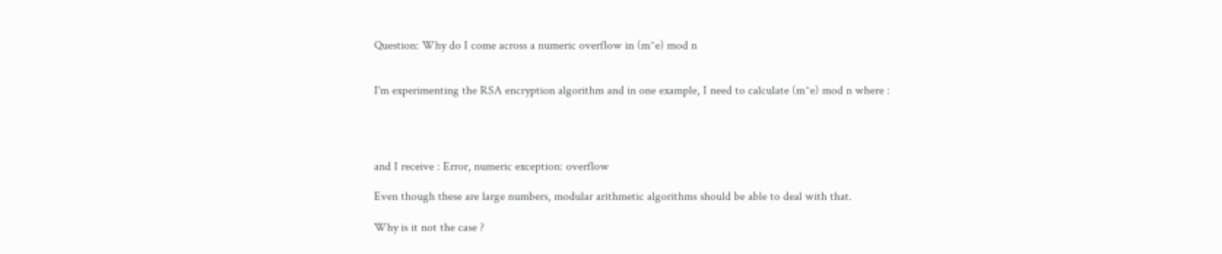Question: Why do I come across a numeric overflow in (m^e) mod n


I'm experimenting the RSA encryption algorithm and in one example, I need to calculate (m^e) mod n where :




and I receive : Error, numeric exception: overflow

Even though these are large numbers, modular arithmetic algorithms should be able to deal with that.

Why is it not the case ?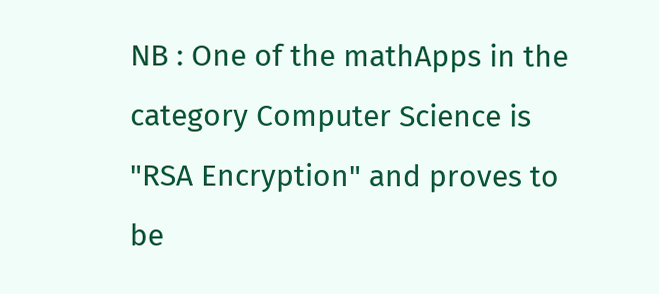NB : One of the mathApps in the category Computer Science is "RSA Encryption" and proves to be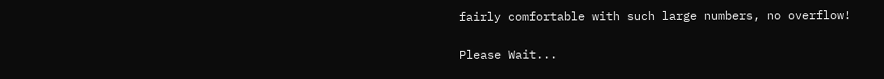fairly comfortable with such large numbers, no overflow!

Please Wait...